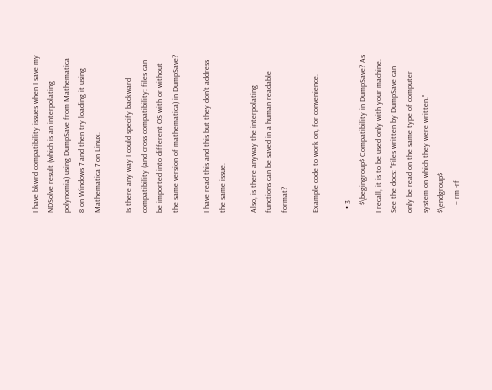I have bkwrd compatibility issues when I save my NDSolve result (which is an interpolating polynomia) using DumpSave from Mathematica 8 on Windows 7 and then try loading it using Mathematica 7 on Linux.

Is there any way I could specify backward compatibility (and cross compatibility: files can be imported into different OS with or without the same version of mathematica) in DumpSave?

I have read this and this but they don't address the same issue.

Also, is there anyway the interpolating functions can be saved in a human readable format?

Example code to work on, for convenience.

  • 3
    $\begingroup$ Compatibility in DumpSave? As I recall, it is to be used only with your machine. See the docs: "Files written by DumpSave can only be read on the same type of computer system on which they were written." $\endgroup$
    – rm -rf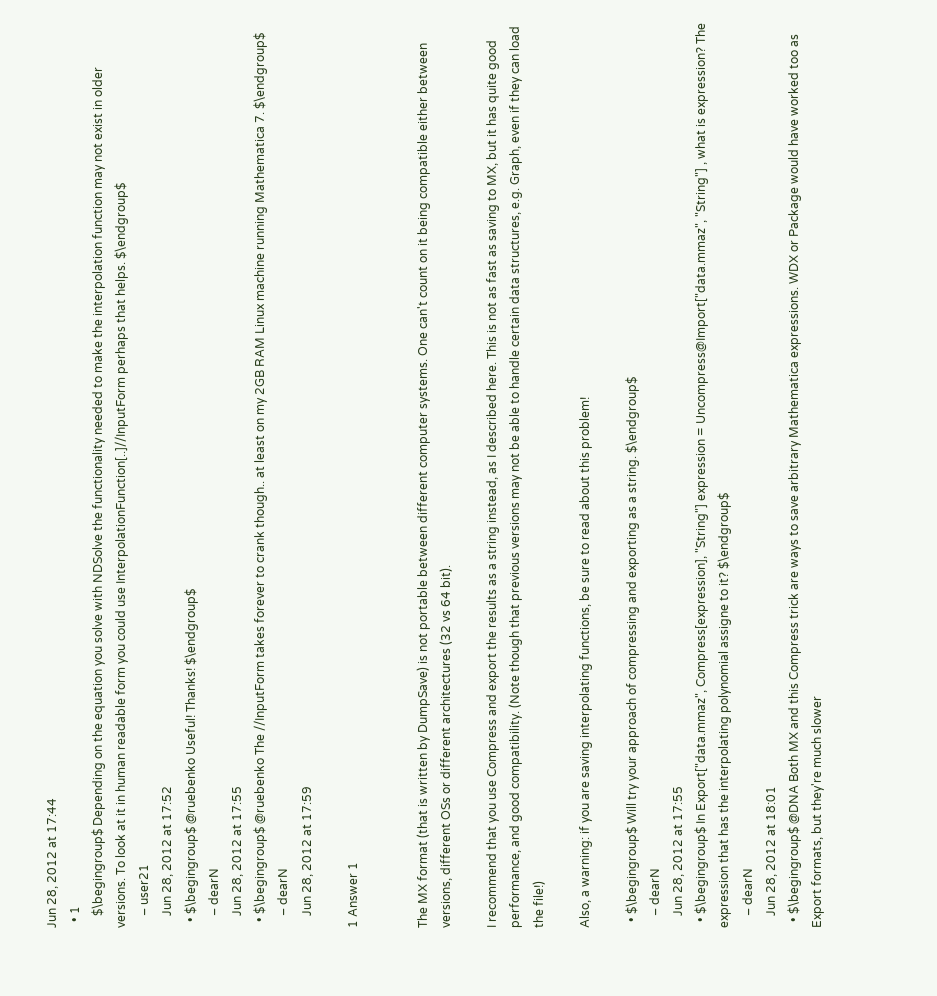Jun 28, 2012 at 17:44
  • 1
    $\begingroup$ Depending on the equation you solve with NDSolve the functionality needed to make the interpolation function may not exist in older versions. To look at it in human readable form you could use InterpolationFunction[..]//InputForm perhaps that helps. $\endgroup$
    – user21
    Jun 28, 2012 at 17:52
  • $\begingroup$ @ruebenko Useful! Thanks! $\endgroup$
    – dearN
    Jun 28, 2012 at 17:55
  • $\begingroup$ @ruebenko The //InputForm takes forever to crank though.. at least on my 2GB RAM Linux machine running Mathematica 7. $\endgroup$
    – dearN
    Jun 28, 2012 at 17:59

1 Answer 1


The MX format (that is written by DumpSave) is not portable between different computer systems. One can't count on it being compatible either between versions, different OSs or different architectures (32 vs 64 bit).

I recommend that you use Compress and export the results as a string instead, as I described here. This is not as fast as saving to MX, but it has quite good performance, and good compatibility. (Note though that previous versions may not be able to handle certain data structures, e.g. Graph, even if they can load the file!)

Also, a warning: if you are saving interpolating functions, be sure to read about this problem!

  • $\begingroup$ Will try your approach of compressing and exporting as a string. $\endgroup$
    – dearN
    Jun 28, 2012 at 17:55
  • $\begingroup$ In Export["data.mmaz", Compress[expression], "String"] expression = Uncompress@Import["data.mmaz", "String"] , what is expression? The expression that has the interpolating polynomial assigne to it? $\endgroup$
    – dearN
    Jun 28, 2012 at 18:01
  • $\begingroup$ @DNA Both MX and this Compress trick are ways to save arbitrary Mathematica expressions. WDX or Package would have worked too as Export formats, but they're much slower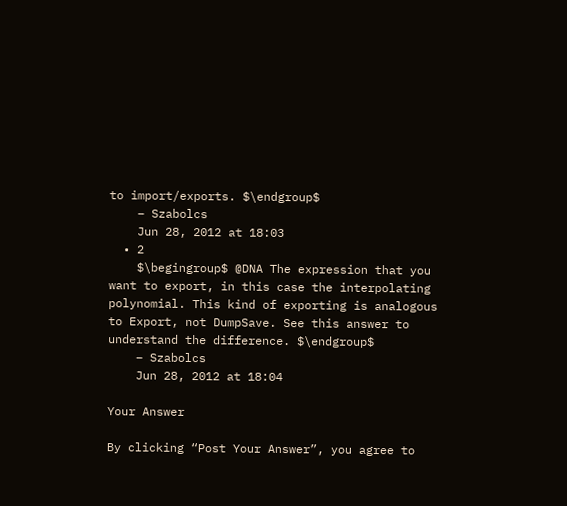to import/exports. $\endgroup$
    – Szabolcs
    Jun 28, 2012 at 18:03
  • 2
    $\begingroup$ @DNA The expression that you want to export, in this case the interpolating polynomial. This kind of exporting is analogous to Export, not DumpSave. See this answer to understand the difference. $\endgroup$
    – Szabolcs
    Jun 28, 2012 at 18:04

Your Answer

By clicking “Post Your Answer”, you agree to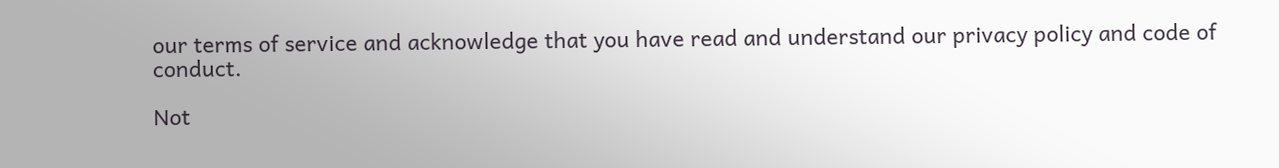our terms of service and acknowledge that you have read and understand our privacy policy and code of conduct.

Not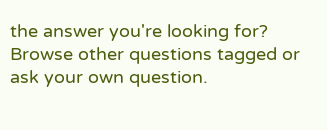the answer you're looking for? Browse other questions tagged or ask your own question.